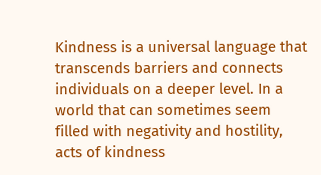Kindness is a universal language that transcends barriers and connects individuals on a deeper level. In a world that can sometimes seem filled with negativity and hostility, acts of kindness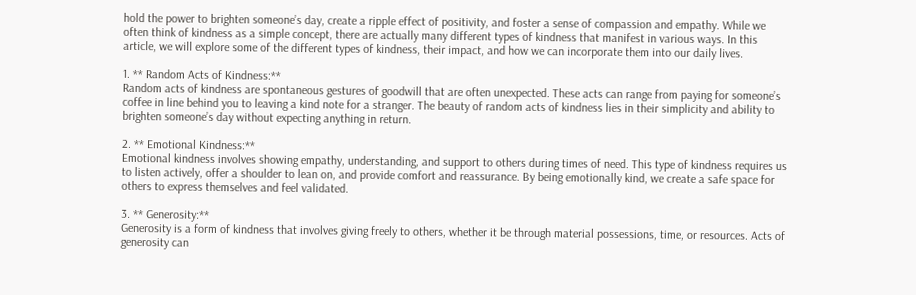hold the power to brighten someone’s day, create a ripple effect of positivity, and foster a sense of compassion and empathy. While we often think of kindness as a simple concept, there are actually many different types of kindness that manifest in various ways. In this article, we will explore some of the different types of kindness, their impact, and how we can incorporate them into our daily lives.

1. ** Random Acts of Kindness:**
Random acts of kindness are spontaneous gestures of goodwill that are often unexpected. These acts can range from paying for someone’s coffee in line behind you to leaving a kind note for a stranger. The beauty of random acts of kindness lies in their simplicity and ability to brighten someone’s day without expecting anything in return.

2. ** Emotional Kindness:**
Emotional kindness involves showing empathy, understanding, and support to others during times of need. This type of kindness requires us to listen actively, offer a shoulder to lean on, and provide comfort and reassurance. By being emotionally kind, we create a safe space for others to express themselves and feel validated.

3. ** Generosity:**
Generosity is a form of kindness that involves giving freely to others, whether it be through material possessions, time, or resources. Acts of generosity can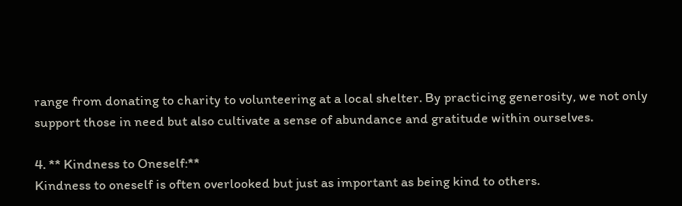range from donating to charity to volunteering at a local shelter. By practicing generosity, we not only support those in need but also cultivate a sense of abundance and gratitude within ourselves.

4. ** Kindness to Oneself:**
Kindness to oneself is often overlooked but just as important as being kind to others.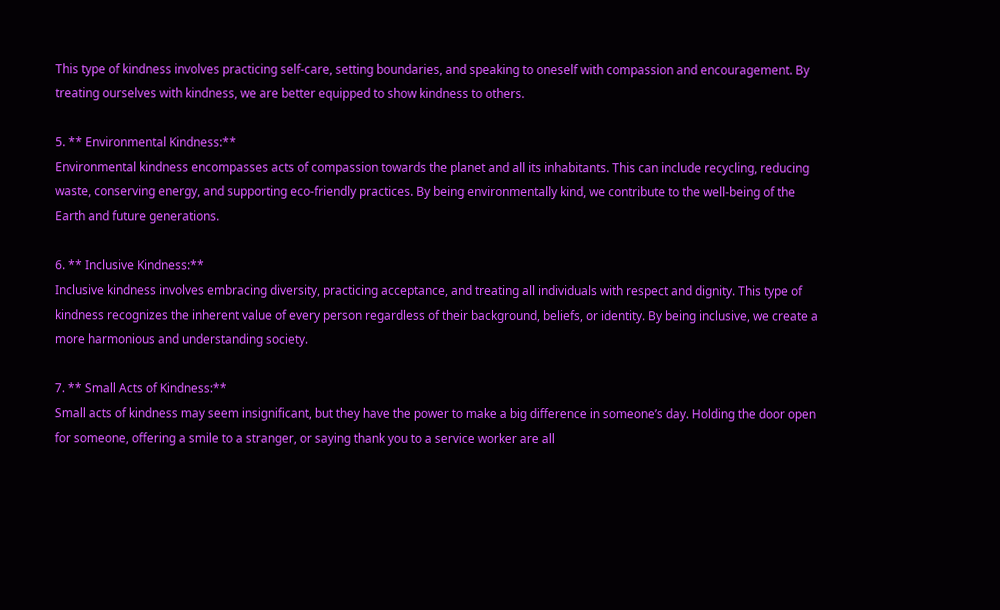This type of kindness involves practicing self-care, setting boundaries, and speaking to oneself with compassion and encouragement. By treating ourselves with kindness, we are better equipped to show kindness to others.

5. ** Environmental Kindness:**
Environmental kindness encompasses acts of compassion towards the planet and all its inhabitants. This can include recycling, reducing waste, conserving energy, and supporting eco-friendly practices. By being environmentally kind, we contribute to the well-being of the Earth and future generations.

6. ** Inclusive Kindness:**
Inclusive kindness involves embracing diversity, practicing acceptance, and treating all individuals with respect and dignity. This type of kindness recognizes the inherent value of every person regardless of their background, beliefs, or identity. By being inclusive, we create a more harmonious and understanding society.

7. ** Small Acts of Kindness:**
Small acts of kindness may seem insignificant, but they have the power to make a big difference in someone’s day. Holding the door open for someone, offering a smile to a stranger, or saying thank you to a service worker are all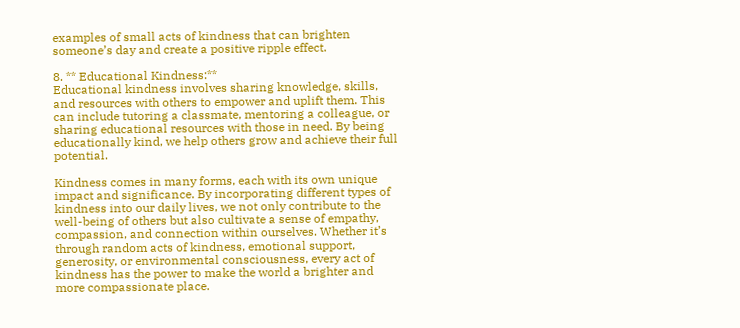examples of small acts of kindness that can brighten someone’s day and create a positive ripple effect.

8. ** Educational Kindness:**
Educational kindness involves sharing knowledge, skills, and resources with others to empower and uplift them. This can include tutoring a classmate, mentoring a colleague, or sharing educational resources with those in need. By being educationally kind, we help others grow and achieve their full potential.

Kindness comes in many forms, each with its own unique impact and significance. By incorporating different types of kindness into our daily lives, we not only contribute to the well-being of others but also cultivate a sense of empathy, compassion, and connection within ourselves. Whether it’s through random acts of kindness, emotional support, generosity, or environmental consciousness, every act of kindness has the power to make the world a brighter and more compassionate place.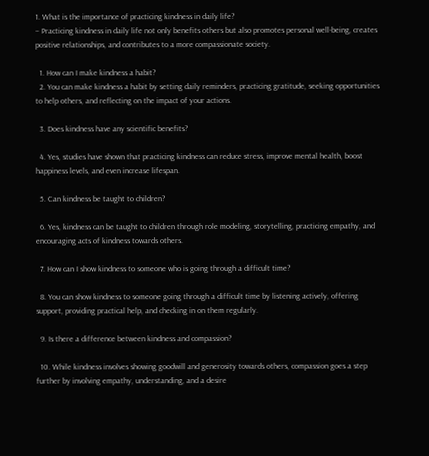1. What is the importance of practicing kindness in daily life?
– Practicing kindness in daily life not only benefits others but also promotes personal well-being, creates positive relationships, and contributes to a more compassionate society.

  1. How can I make kindness a habit?
  2. You can make kindness a habit by setting daily reminders, practicing gratitude, seeking opportunities to help others, and reflecting on the impact of your actions.

  3. Does kindness have any scientific benefits?

  4. Yes, studies have shown that practicing kindness can reduce stress, improve mental health, boost happiness levels, and even increase lifespan.

  5. Can kindness be taught to children?

  6. Yes, kindness can be taught to children through role modeling, storytelling, practicing empathy, and encouraging acts of kindness towards others.

  7. How can I show kindness to someone who is going through a difficult time?

  8. You can show kindness to someone going through a difficult time by listening actively, offering support, providing practical help, and checking in on them regularly.

  9. Is there a difference between kindness and compassion?

  10. While kindness involves showing goodwill and generosity towards others, compassion goes a step further by involving empathy, understanding, and a desire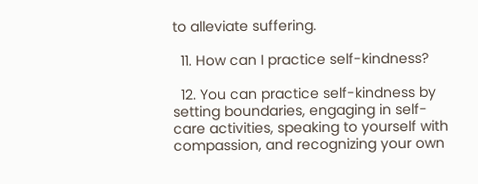to alleviate suffering.

  11. How can I practice self-kindness?

  12. You can practice self-kindness by setting boundaries, engaging in self-care activities, speaking to yourself with compassion, and recognizing your own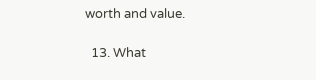worth and value.

  13. What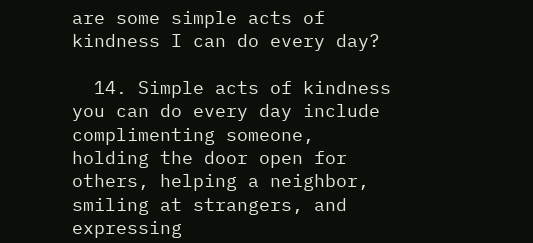are some simple acts of kindness I can do every day?

  14. Simple acts of kindness you can do every day include complimenting someone, holding the door open for others, helping a neighbor, smiling at strangers, and expressing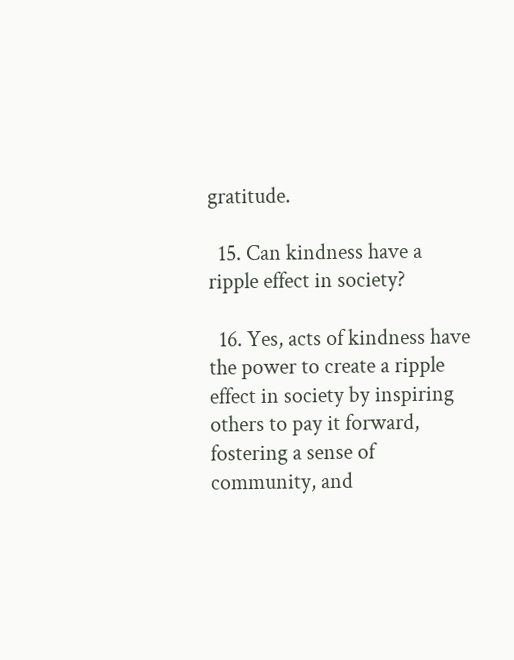gratitude.

  15. Can kindness have a ripple effect in society?

  16. Yes, acts of kindness have the power to create a ripple effect in society by inspiring others to pay it forward, fostering a sense of community, and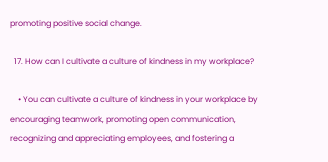promoting positive social change.

  17. How can I cultivate a culture of kindness in my workplace?

    • You can cultivate a culture of kindness in your workplace by encouraging teamwork, promoting open communication, recognizing and appreciating employees, and fostering a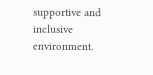supportive and inclusive environment.